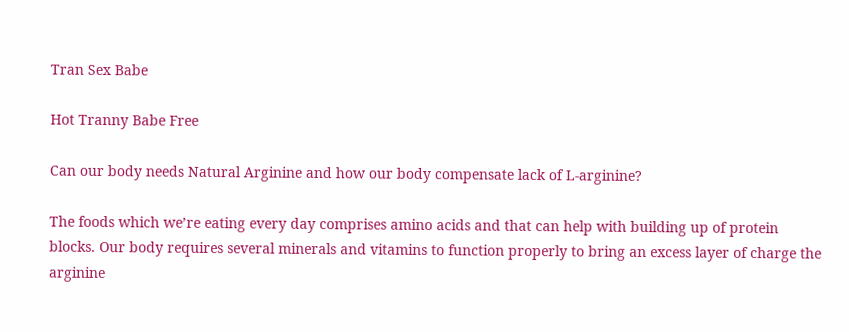Tran Sex Babe

Hot Tranny Babe Free

Can our body needs Natural Arginine and how our body compensate lack of L-arginine?

The foods which we’re eating every day comprises amino acids and that can help with building up of protein blocks. Our body requires several minerals and vitamins to function properly to bring an excess layer of charge the arginine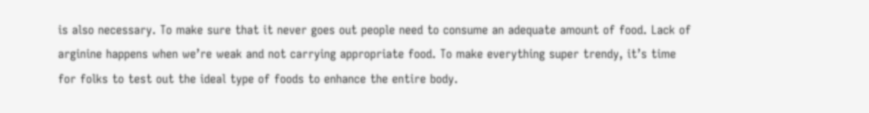is also necessary. To make sure that it never goes out people need to consume an adequate amount of food. Lack of arginine happens when we’re weak and not carrying appropriate food. To make everything super trendy, it’s time for folks to test out the ideal type of foods to enhance the entire body.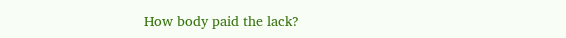How body paid the lack?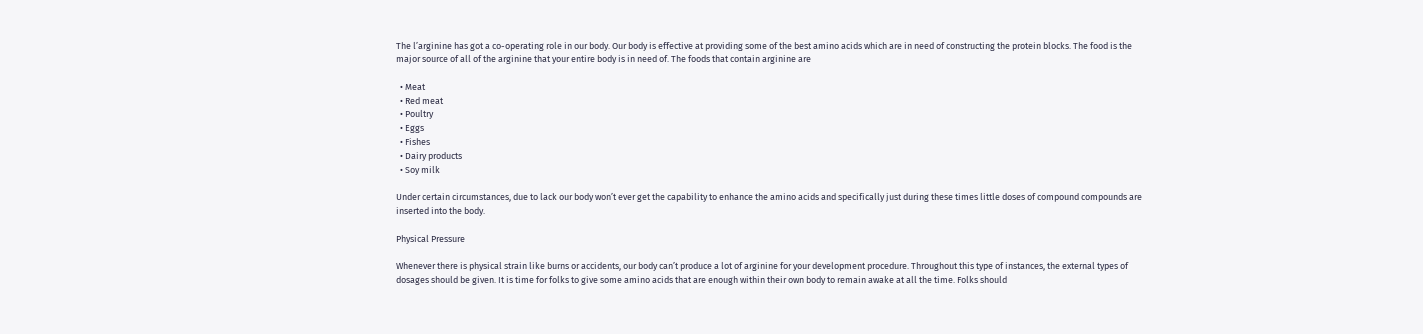The l’arginine has got a co-operating role in our body. Our body is effective at providing some of the best amino acids which are in need of constructing the protein blocks. The food is the major source of all of the arginine that your entire body is in need of. The foods that contain arginine are

  • Meat
  • Red meat
  • Poultry
  • Eggs
  • Fishes
  • Dairy products
  • Soy milk

Under certain circumstances, due to lack our body won’t ever get the capability to enhance the amino acids and specifically just during these times little doses of compound compounds are inserted into the body.

Physical Pressure

Whenever there is physical strain like burns or accidents, our body can’t produce a lot of arginine for your development procedure. Throughout this type of instances, the external types of dosages should be given. It is time for folks to give some amino acids that are enough within their own body to remain awake at all the time. Folks should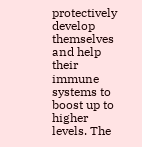protectively develop themselves and help their immune systems to boost up to higher levels. The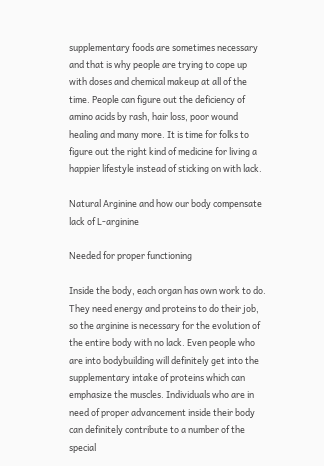supplementary foods are sometimes necessary and that is why people are trying to cope up with doses and chemical makeup at all of the time. People can figure out the deficiency of amino acids by rash, hair loss, poor wound healing and many more. It is time for folks to figure out the right kind of medicine for living a happier lifestyle instead of sticking on with lack.

Natural Arginine and how our body compensate lack of L-arginine

Needed for proper functioning

Inside the body, each organ has own work to do. They need energy and proteins to do their job, so the arginine is necessary for the evolution of the entire body with no lack. Even people who are into bodybuilding will definitely get into the supplementary intake of proteins which can emphasize the muscles. Individuals who are in need of proper advancement inside their body can definitely contribute to a number of the special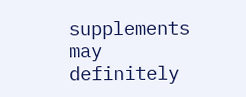supplements may definitely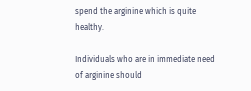spend the arginine which is quite healthy.

Individuals who are in immediate need of arginine should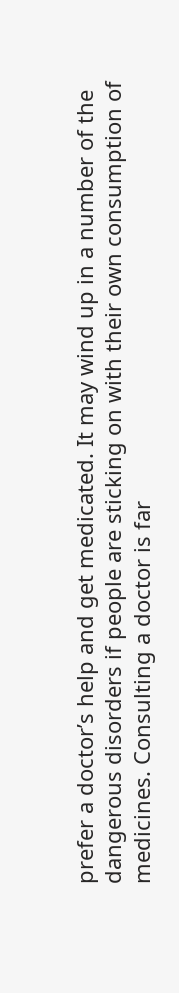prefer a doctor’s help and get medicated. It may wind up in a number of the dangerous disorders if people are sticking on with their own consumption of medicines. Consulting a doctor is far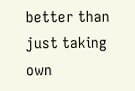better than just taking own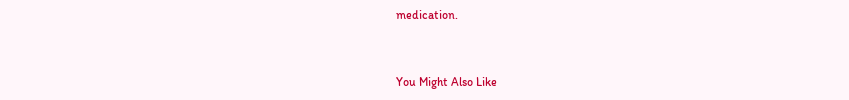medication.


You Might Also Like